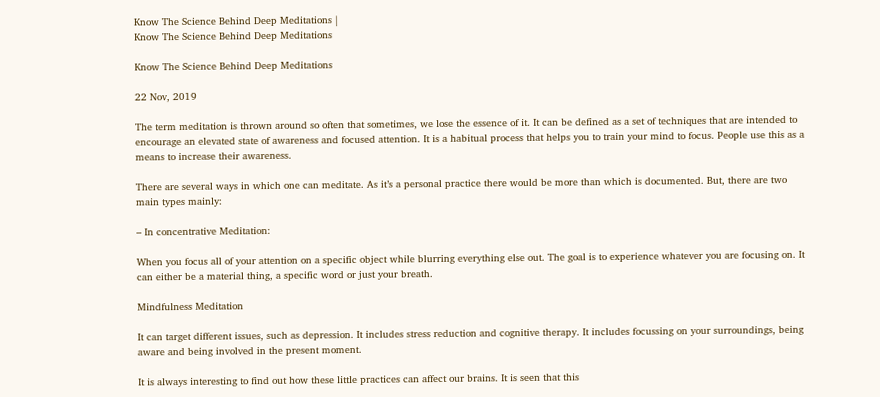Know The Science Behind Deep Meditations |
Know The Science Behind Deep Meditations

Know The Science Behind Deep Meditations

22 Nov, 2019

The term meditation is thrown around so often that sometimes, we lose the essence of it. It can be defined as a set of techniques that are intended to encourage an elevated state of awareness and focused attention. It is a habitual process that helps you to train your mind to focus. People use this as a means to increase their awareness.

There are several ways in which one can meditate. As it’s a personal practice there would be more than which is documented. But, there are two main types mainly:

– In concentrative Meditation:

When you focus all of your attention on a specific object while blurring everything else out. The goal is to experience whatever you are focusing on. It can either be a material thing, a specific word or just your breath.

Mindfulness Meditation

It can target different issues, such as depression. It includes stress reduction and cognitive therapy. It includes focussing on your surroundings, being aware and being involved in the present moment.

It is always interesting to find out how these little practices can affect our brains. It is seen that this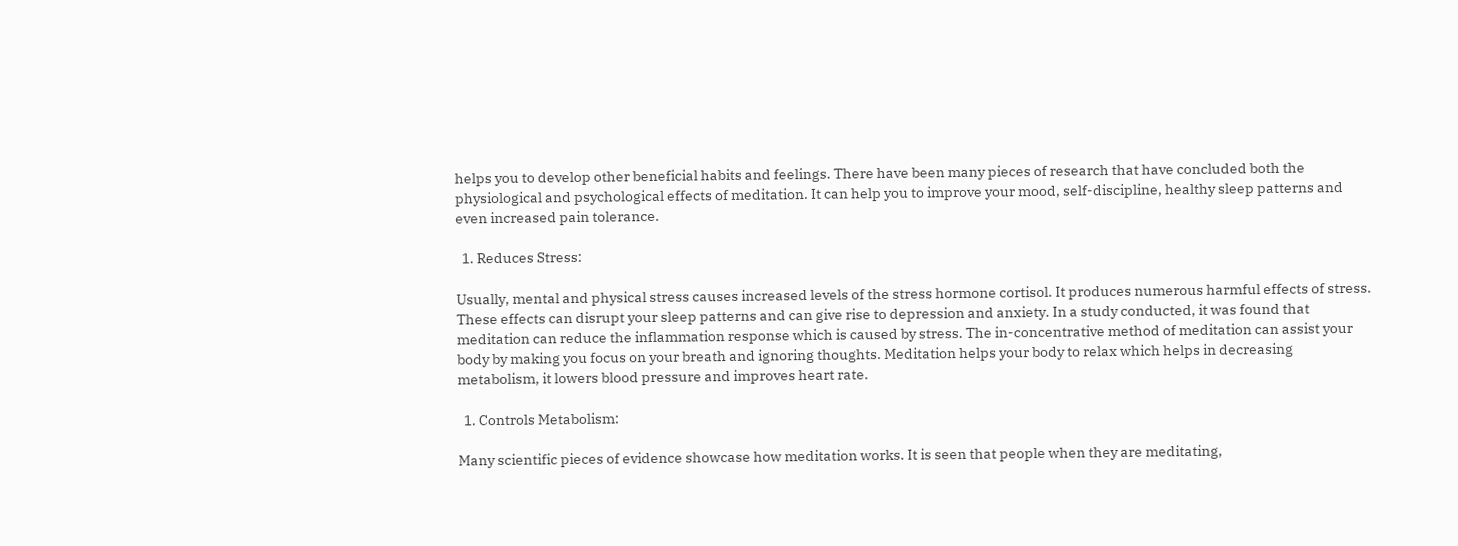helps you to develop other beneficial habits and feelings. There have been many pieces of research that have concluded both the physiological and psychological effects of meditation. It can help you to improve your mood, self-discipline, healthy sleep patterns and even increased pain tolerance.

  1. Reduces Stress:

Usually, mental and physical stress causes increased levels of the stress hormone cortisol. It produces numerous harmful effects of stress. These effects can disrupt your sleep patterns and can give rise to depression and anxiety. In a study conducted, it was found that meditation can reduce the inflammation response which is caused by stress. The in-concentrative method of meditation can assist your body by making you focus on your breath and ignoring thoughts. Meditation helps your body to relax which helps in decreasing metabolism, it lowers blood pressure and improves heart rate.

  1. Controls Metabolism:

Many scientific pieces of evidence showcase how meditation works. It is seen that people when they are meditating,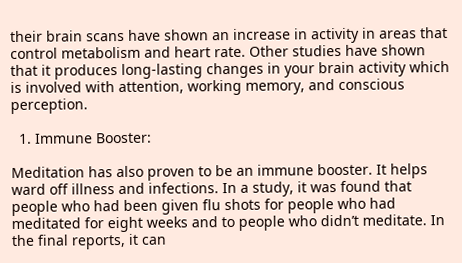their brain scans have shown an increase in activity in areas that control metabolism and heart rate. Other studies have shown that it produces long-lasting changes in your brain activity which is involved with attention, working memory, and conscious perception.

  1. Immune Booster:

Meditation has also proven to be an immune booster. It helps ward off illness and infections. In a study, it was found that people who had been given flu shots for people who had meditated for eight weeks and to people who didn’t meditate. In the final reports, it can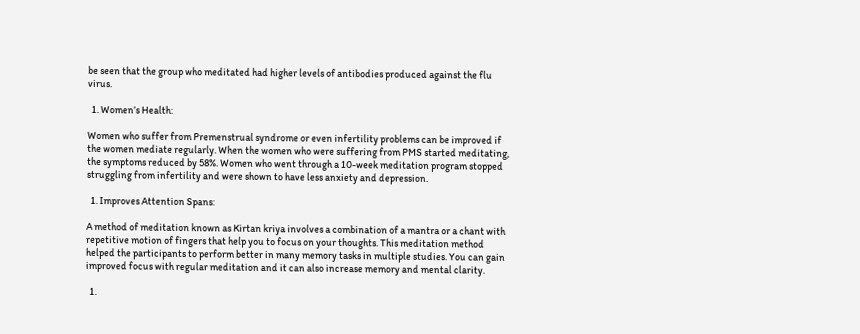be seen that the group who meditated had higher levels of antibodies produced against the flu virus.

  1. Women’s Health:

Women who suffer from Premenstrual syndrome or even infertility problems can be improved if the women mediate regularly. When the women who were suffering from PMS started meditating, the symptoms reduced by 58%. Women who went through a 10-week meditation program stopped struggling from infertility and were shown to have less anxiety and depression.

  1. Improves Attention Spans:

A method of meditation known as Kirtan kriya involves a combination of a mantra or a chant with repetitive motion of fingers that help you to focus on your thoughts. This meditation method helped the participants to perform better in many memory tasks in multiple studies. You can gain improved focus with regular meditation and it can also increase memory and mental clarity.

  1.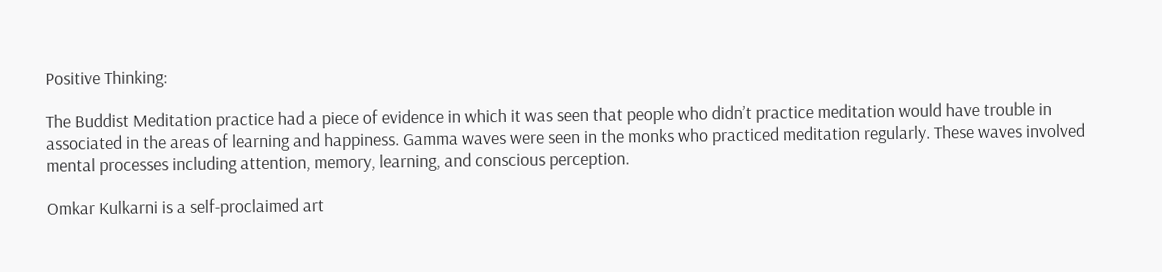Positive Thinking:

The Buddist Meditation practice had a piece of evidence in which it was seen that people who didn’t practice meditation would have trouble in associated in the areas of learning and happiness. Gamma waves were seen in the monks who practiced meditation regularly. These waves involved mental processes including attention, memory, learning, and conscious perception.

Omkar Kulkarni is a self-proclaimed art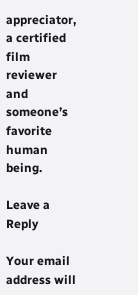appreciator, a certified film reviewer and someone’s favorite human being.

Leave a Reply

Your email address will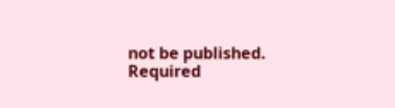not be published. Required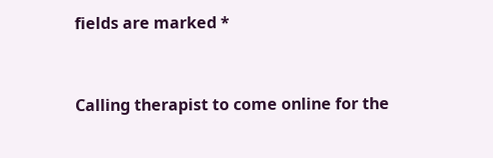fields are marked *


Calling therapist to come online for the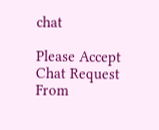chat

Please Accept Chat Request From